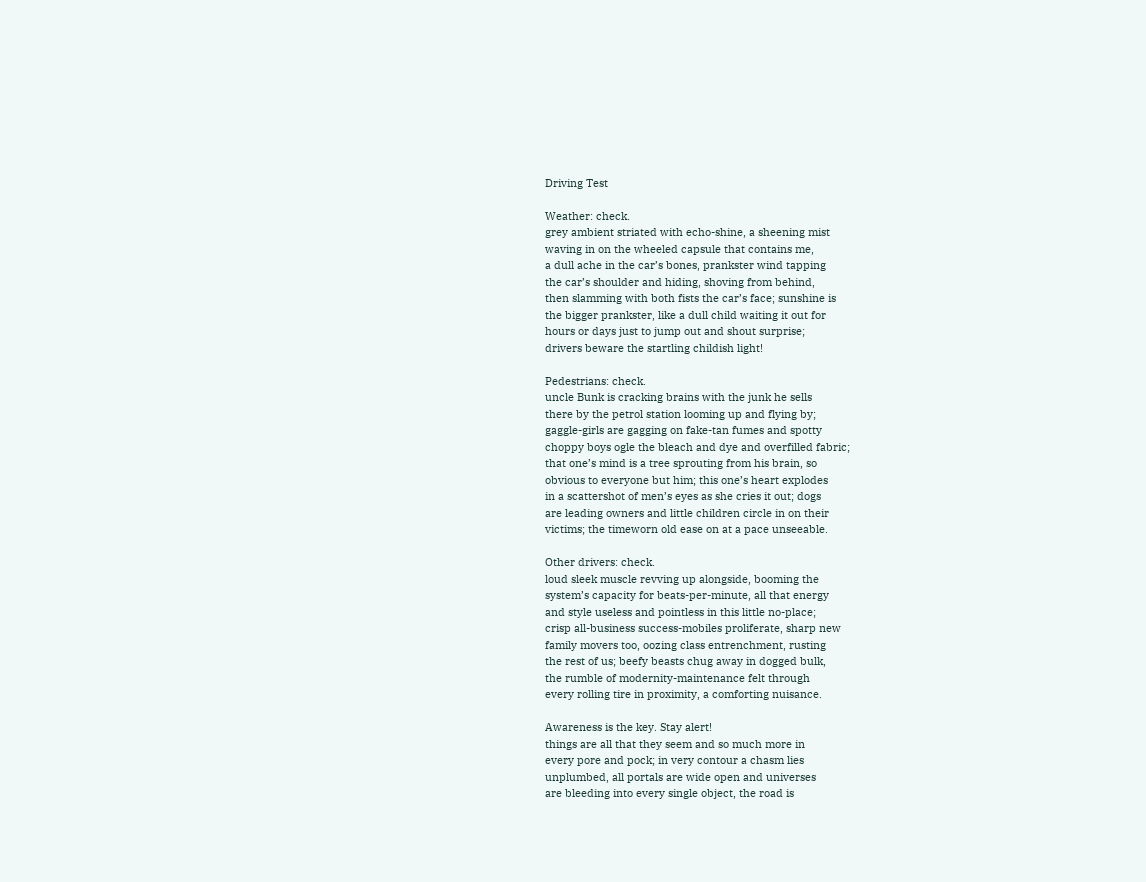Driving Test

Weather: check.
grey ambient striated with echo-shine, a sheening mist
waving in on the wheeled capsule that contains me,
a dull ache in the car’s bones, prankster wind tapping
the car’s shoulder and hiding, shoving from behind,
then slamming with both fists the car’s face; sunshine is
the bigger prankster, like a dull child waiting it out for
hours or days just to jump out and shout surprise;
drivers beware the startling childish light!

Pedestrians: check.
uncle Bunk is cracking brains with the junk he sells
there by the petrol station looming up and flying by;
gaggle-girls are gagging on fake-tan fumes and spotty
choppy boys ogle the bleach and dye and overfilled fabric;
that one’s mind is a tree sprouting from his brain, so
obvious to everyone but him; this one’s heart explodes
in a scattershot of men’s eyes as she cries it out; dogs
are leading owners and little children circle in on their
victims; the timeworn old ease on at a pace unseeable.

Other drivers: check.
loud sleek muscle revving up alongside, booming the
system’s capacity for beats-per-minute, all that energy
and style useless and pointless in this little no-place;
crisp all-business success-mobiles proliferate, sharp new
family movers too, oozing class entrenchment, rusting
the rest of us; beefy beasts chug away in dogged bulk,
the rumble of modernity-maintenance felt through
every rolling tire in proximity, a comforting nuisance.

Awareness is the key. Stay alert!
things are all that they seem and so much more in
every pore and pock; in very contour a chasm lies
unplumbed, all portals are wide open and universes
are bleeding into every single object, the road is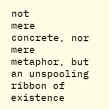not
mere concrete, nor mere metaphor, but an unspooling
ribbon of existence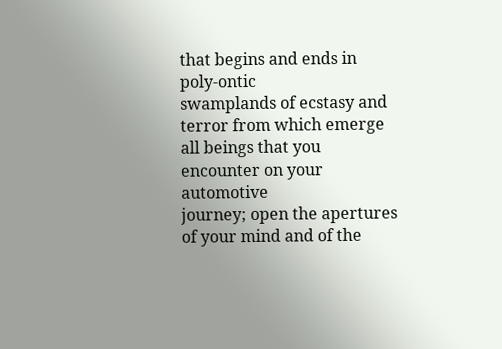that begins and ends in poly-ontic
swamplands of ecstasy and terror from which emerge
all beings that you encounter on your automotive
journey; open the apertures of your mind and of the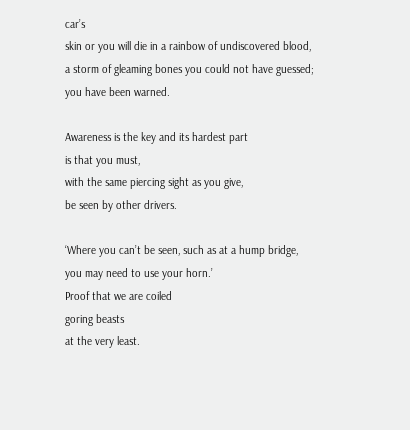car’s
skin or you will die in a rainbow of undiscovered blood,
a storm of gleaming bones you could not have guessed;
you have been warned.

Awareness is the key and its hardest part
is that you must,
with the same piercing sight as you give,
be seen by other drivers.

‘Where you can’t be seen, such as at a hump bridge,
you may need to use your horn.’
Proof that we are coiled
goring beasts
at the very least.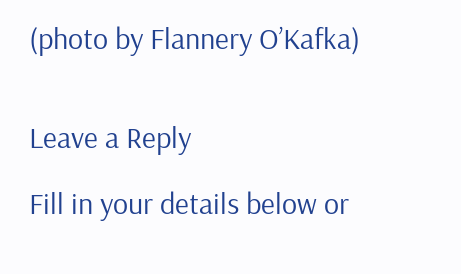(photo by Flannery O’Kafka)


Leave a Reply

Fill in your details below or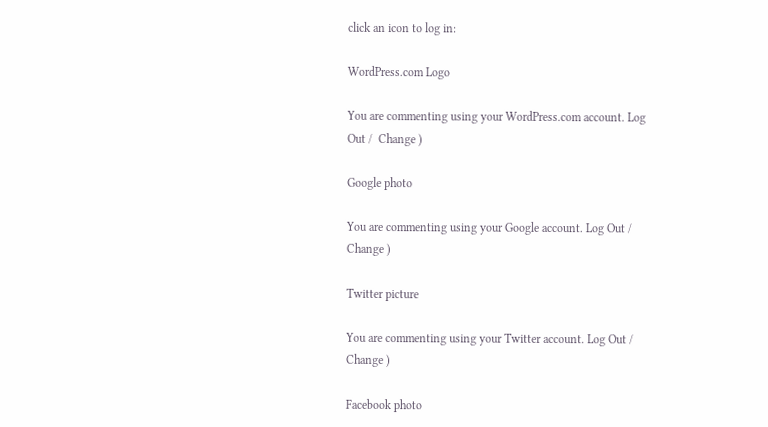click an icon to log in:

WordPress.com Logo

You are commenting using your WordPress.com account. Log Out /  Change )

Google photo

You are commenting using your Google account. Log Out /  Change )

Twitter picture

You are commenting using your Twitter account. Log Out /  Change )

Facebook photo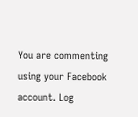You are commenting using your Facebook account. Log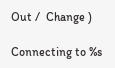Out /  Change )

Connecting to %s